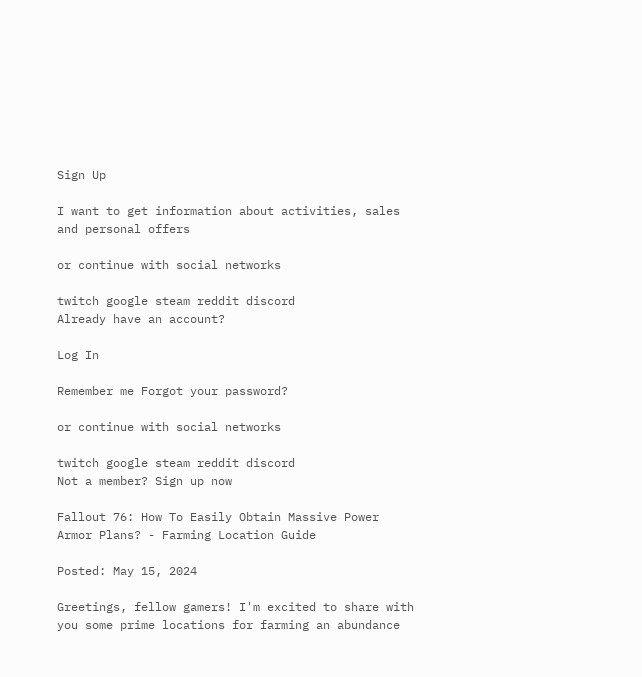Sign Up

I want to get information about activities, sales and personal offers

or continue with social networks

twitch google steam reddit discord
Already have an account?

Log In

Remember me Forgot your password?

or continue with social networks

twitch google steam reddit discord
Not a member? Sign up now

Fallout 76: How To Easily Obtain Massive Power Armor Plans? - Farming Location Guide

Posted: May 15, 2024

Greetings, fellow gamers! I'm excited to share with you some prime locations for farming an abundance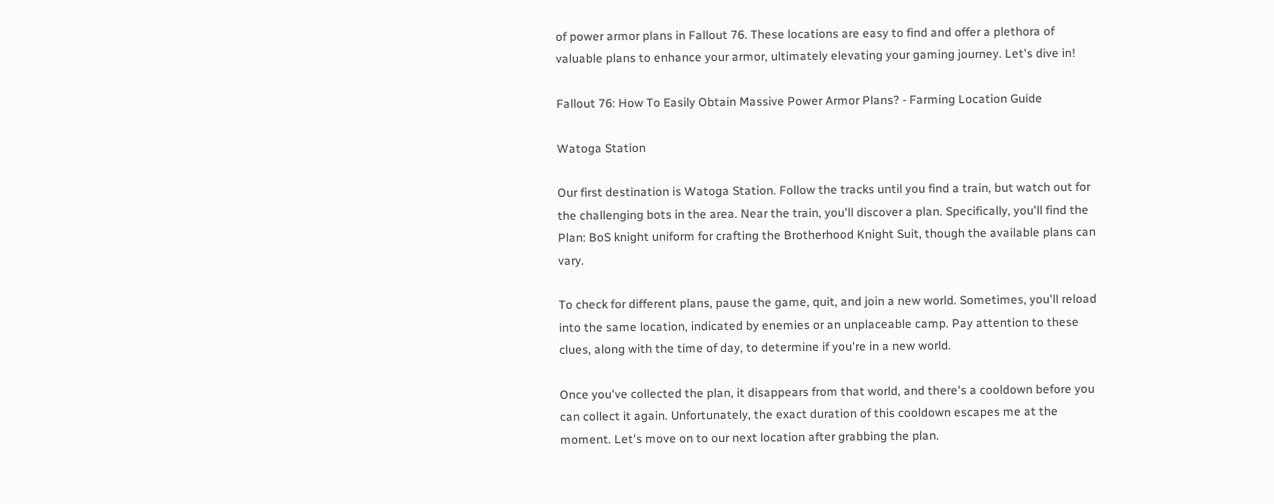of power armor plans in Fallout 76. These locations are easy to find and offer a plethora of valuable plans to enhance your armor, ultimately elevating your gaming journey. Let's dive in!

Fallout 76: How To Easily Obtain Massive Power Armor Plans? - Farming Location Guide

Watoga Station

Our first destination is Watoga Station. Follow the tracks until you find a train, but watch out for the challenging bots in the area. Near the train, you'll discover a plan. Specifically, you'll find the Plan: BoS knight uniform for crafting the Brotherhood Knight Suit, though the available plans can vary.

To check for different plans, pause the game, quit, and join a new world. Sometimes, you'll reload into the same location, indicated by enemies or an unplaceable camp. Pay attention to these clues, along with the time of day, to determine if you're in a new world.

Once you've collected the plan, it disappears from that world, and there's a cooldown before you can collect it again. Unfortunately, the exact duration of this cooldown escapes me at the moment. Let's move on to our next location after grabbing the plan.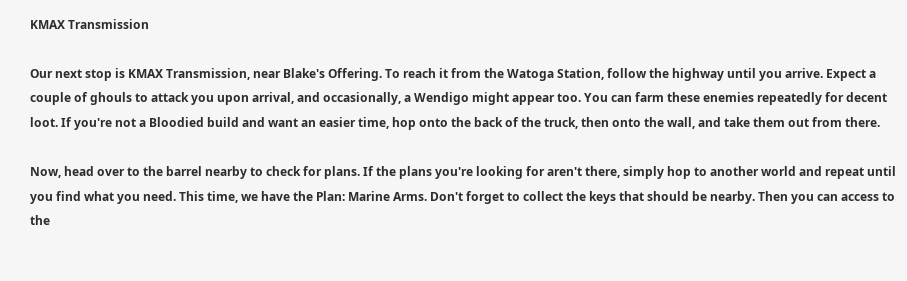KMAX Transmission

Our next stop is KMAX Transmission, near Blake's Offering. To reach it from the Watoga Station, follow the highway until you arrive. Expect a couple of ghouls to attack you upon arrival, and occasionally, a Wendigo might appear too. You can farm these enemies repeatedly for decent loot. If you're not a Bloodied build and want an easier time, hop onto the back of the truck, then onto the wall, and take them out from there.

Now, head over to the barrel nearby to check for plans. If the plans you're looking for aren't there, simply hop to another world and repeat until you find what you need. This time, we have the Plan: Marine Arms. Don't forget to collect the keys that should be nearby. Then you can access to the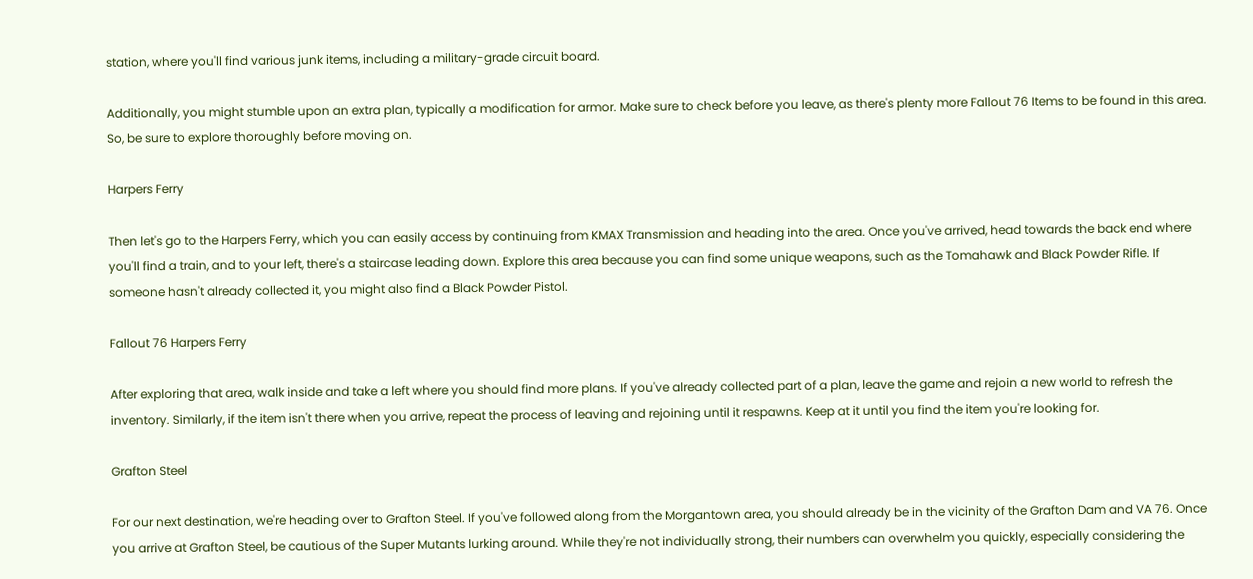station, where you'll find various junk items, including a military-grade circuit board.

Additionally, you might stumble upon an extra plan, typically a modification for armor. Make sure to check before you leave, as there's plenty more Fallout 76 Items to be found in this area. So, be sure to explore thoroughly before moving on.

Harpers Ferry

Then let's go to the Harpers Ferry, which you can easily access by continuing from KMAX Transmission and heading into the area. Once you've arrived, head towards the back end where you'll find a train, and to your left, there's a staircase leading down. Explore this area because you can find some unique weapons, such as the Tomahawk and Black Powder Rifle. If someone hasn't already collected it, you might also find a Black Powder Pistol.

Fallout 76 Harpers Ferry

After exploring that area, walk inside and take a left where you should find more plans. If you've already collected part of a plan, leave the game and rejoin a new world to refresh the inventory. Similarly, if the item isn't there when you arrive, repeat the process of leaving and rejoining until it respawns. Keep at it until you find the item you're looking for.

Grafton Steel

For our next destination, we're heading over to Grafton Steel. If you've followed along from the Morgantown area, you should already be in the vicinity of the Grafton Dam and VA 76. Once you arrive at Grafton Steel, be cautious of the Super Mutants lurking around. While they're not individually strong, their numbers can overwhelm you quickly, especially considering the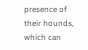presence of their hounds, which can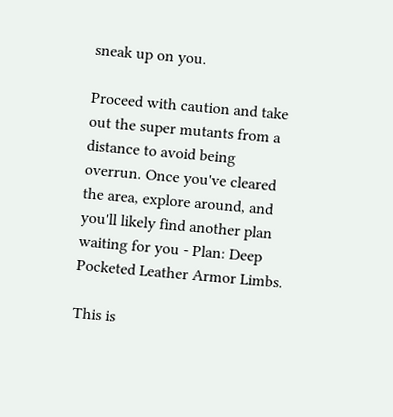sneak up on you.

Proceed with caution and take out the super mutants from a distance to avoid being overrun. Once you've cleared the area, explore around, and you'll likely find another plan waiting for you - Plan: Deep Pocketed Leather Armor Limbs.

This is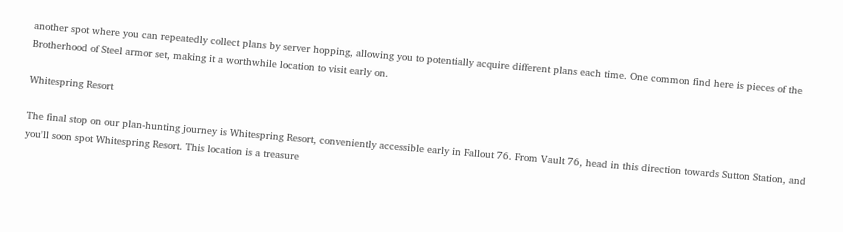another spot where you can repeatedly collect plans by server hopping, allowing you to potentially acquire different plans each time. One common find here is pieces of the Brotherhood of Steel armor set, making it a worthwhile location to visit early on.

Whitespring Resort

The final stop on our plan-hunting journey is Whitespring Resort, conveniently accessible early in Fallout 76. From Vault 76, head in this direction towards Sutton Station, and you'll soon spot Whitespring Resort. This location is a treasure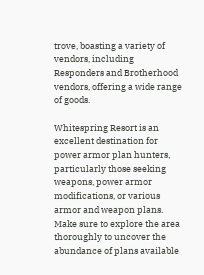trove, boasting a variety of vendors, including Responders and Brotherhood vendors, offering a wide range of goods.

Whitespring Resort is an excellent destination for power armor plan hunters, particularly those seeking weapons, power armor modifications, or various armor and weapon plans. Make sure to explore the area thoroughly to uncover the abundance of plans available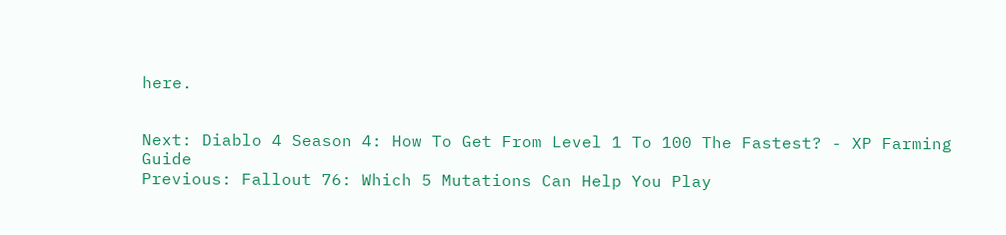here.


Next: Diablo 4 Season 4: How To Get From Level 1 To 100 The Fastest? - XP Farming Guide
Previous: Fallout 76: Which 5 Mutations Can Help You Play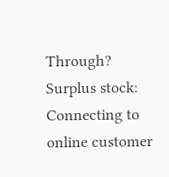Through?
Surplus stock:
Connecting to online customer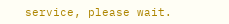service, please wait.